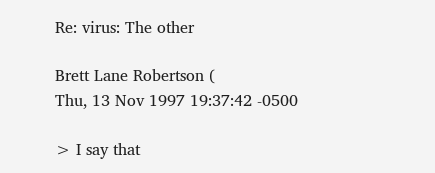Re: virus: The other

Brett Lane Robertson (
Thu, 13 Nov 1997 19:37:42 -0500

> I say that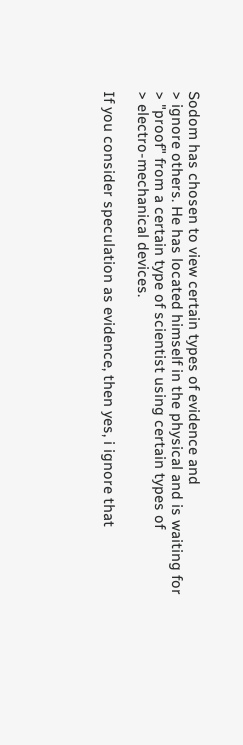Sodom has chosen to view certain types of evidence and
> ignore others. He has located himself in the physical and is waiting for
> "proof" from a certain type of scientist using certain types of
> electro-mechanical devices.

If you consider speculation as evidence, then yes, i ignore that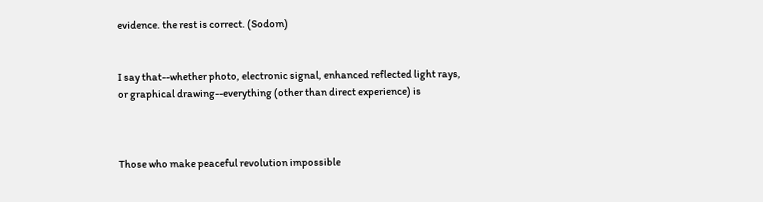evidence. the rest is correct. (Sodom)


I say that--whether photo, electronic signal, enhanced reflected light rays,
or graphical drawing--everything (other than direct experience) is



Those who make peaceful revolution impossible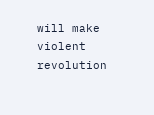will make
violent revolution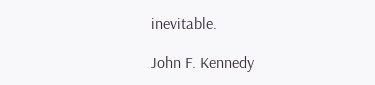inevitable.

John F. Kennedy